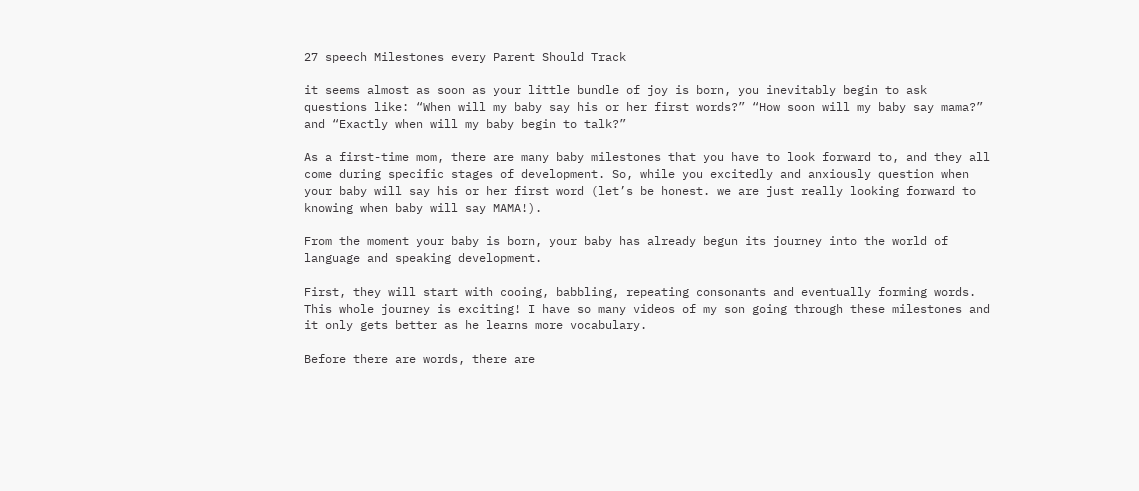27 speech Milestones every Parent Should Track

it seems almost as soon as your little bundle of joy is born, you inevitably begin to ask questions like: “When will my baby say his or her first words?” “How soon will my baby say mama?” and “Exactly when will my baby begin to talk?”

As a first-time mom, there are many baby milestones that you have to look forward to, and they all come during specific stages of development. So, while you excitedly and anxiously question when your baby will say his or her first word (let’s be honest. we are just really looking forward to knowing when baby will say MAMA!).

From the moment your baby is born, your baby has already begun its journey into the world of language and speaking development.

First, they will start with cooing, babbling, repeating consonants and eventually forming words. This whole journey is exciting! I have so many videos of my son going through these milestones and it only gets better as he learns more vocabulary.

Before there are words, there are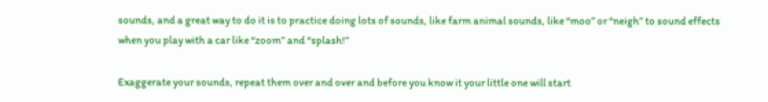sounds, and a great way to do it is to practice doing lots of sounds, like farm animal sounds, like “moo” or “neigh” to sound effects when you play with a car like “zoom” and “splash!”

Exaggerate your sounds, repeat them over and over and before you know it your little one will start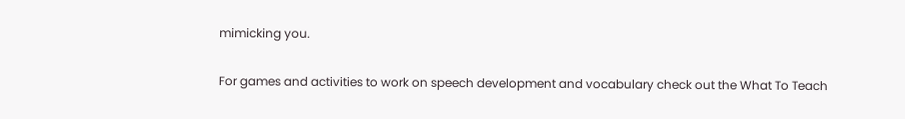mimicking you.

For games and activities to work on speech development and vocabulary check out the What To Teach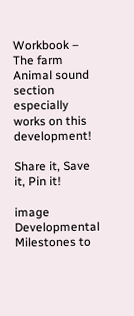Workbook – The farm Animal sound section especially works on this development!

Share it, Save it, Pin it!

image Developmental Milestones to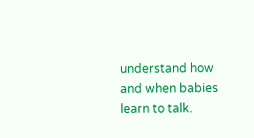understand how and when babies learn to talk.